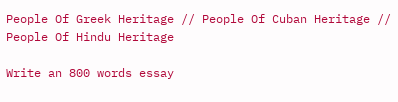People Of Greek Heritage // People Of Cuban Heritage // People Of Hindu Heritage

Write an 800 words essay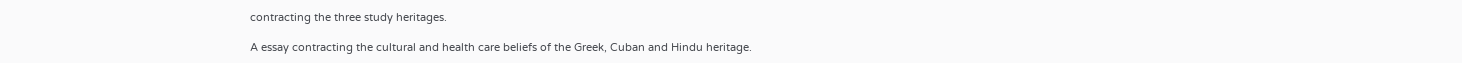contracting the three study heritages.

A essay contracting the cultural and health care beliefs of the Greek, Cuban and Hindu heritage.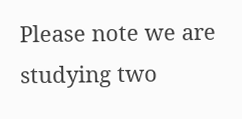Please note we are studying two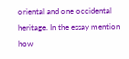oriental and one occidental heritage. In the essay mention how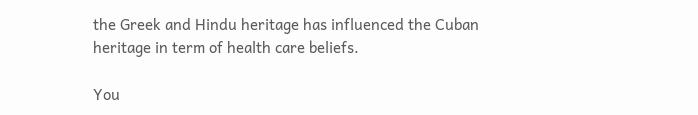the Greek and Hindu heritage has influenced the Cuban heritage in term of health care beliefs.

You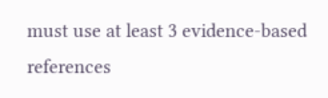must use at least 3 evidence-based references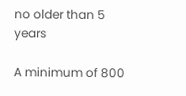no older than 5 years

A minimum of 800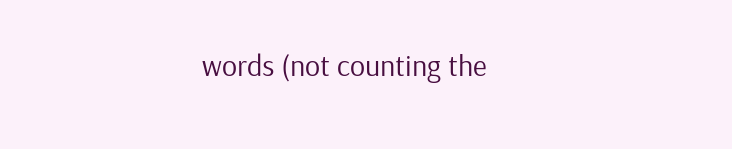words (not counting the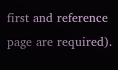first and reference page are required).